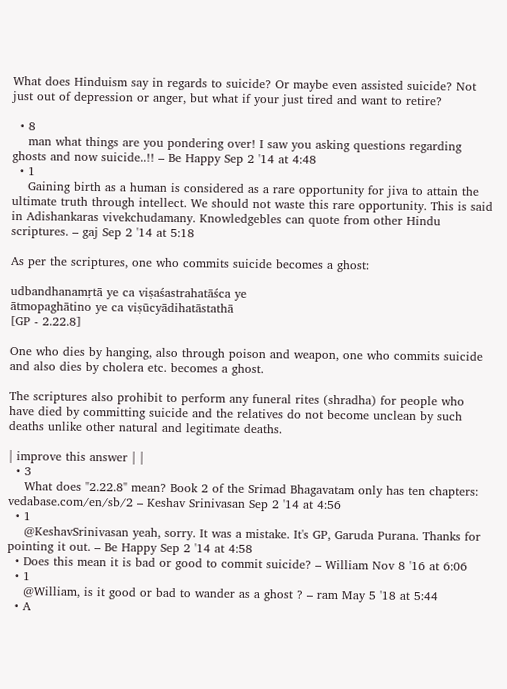What does Hinduism say in regards to suicide? Or maybe even assisted suicide? Not just out of depression or anger, but what if your just tired and want to retire?

  • 8
    man what things are you pondering over! I saw you asking questions regarding ghosts and now suicide..!! – Be Happy Sep 2 '14 at 4:48
  • 1
    Gaining birth as a human is considered as a rare opportunity for jiva to attain the ultimate truth through intellect. We should not waste this rare opportunity. This is said in Adishankaras vivekchudamany. Knowledgebles can quote from other Hindu scriptures. – gaj Sep 2 '14 at 5:18

As per the scriptures, one who commits suicide becomes a ghost:

udbandhanamṛtā ye ca viṣaśastrahatāśca ye
ātmopaghātino ye ca viṣūcyādihatāstathā
[GP - 2.22.8]

One who dies by hanging, also through poison and weapon, one who commits suicide and also dies by cholera etc. becomes a ghost.

The scriptures also prohibit to perform any funeral rites (shradha) for people who have died by committing suicide and the relatives do not become unclean by such deaths unlike other natural and legitimate deaths.

| improve this answer | |
  • 3
    What does "2.22.8" mean? Book 2 of the Srimad Bhagavatam only has ten chapters: vedabase.com/en/sb/2 – Keshav Srinivasan Sep 2 '14 at 4:56
  • 1
    @KeshavSrinivasan yeah, sorry. It was a mistake. It's GP, Garuda Purana. Thanks for pointing it out. – Be Happy Sep 2 '14 at 4:58
  • Does this mean it is bad or good to commit suicide? – William Nov 8 '16 at 6:06
  • 1
    @William, is it good or bad to wander as a ghost ? – ram May 5 '18 at 5:44
  • A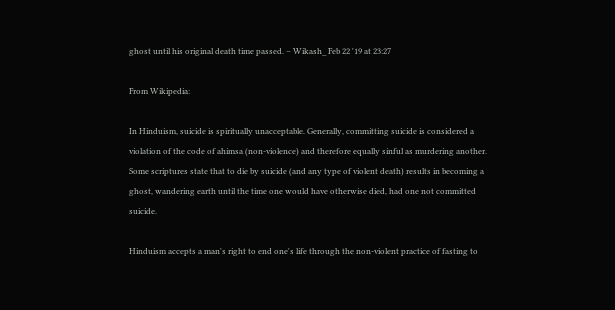ghost until his original death time passed. – Wikash_ Feb 22 '19 at 23:27

From Wikipedia:

In Hinduism, suicide is spiritually unacceptable. Generally, committing suicide is considered a violation of the code of ahimsa (non-violence) and therefore equally sinful as murdering another. Some scriptures state that to die by suicide (and any type of violent death) results in becoming a ghost, wandering earth until the time one would have otherwise died, had one not committed suicide.

Hinduism accepts a man's right to end one's life through the non-violent practice of fasting to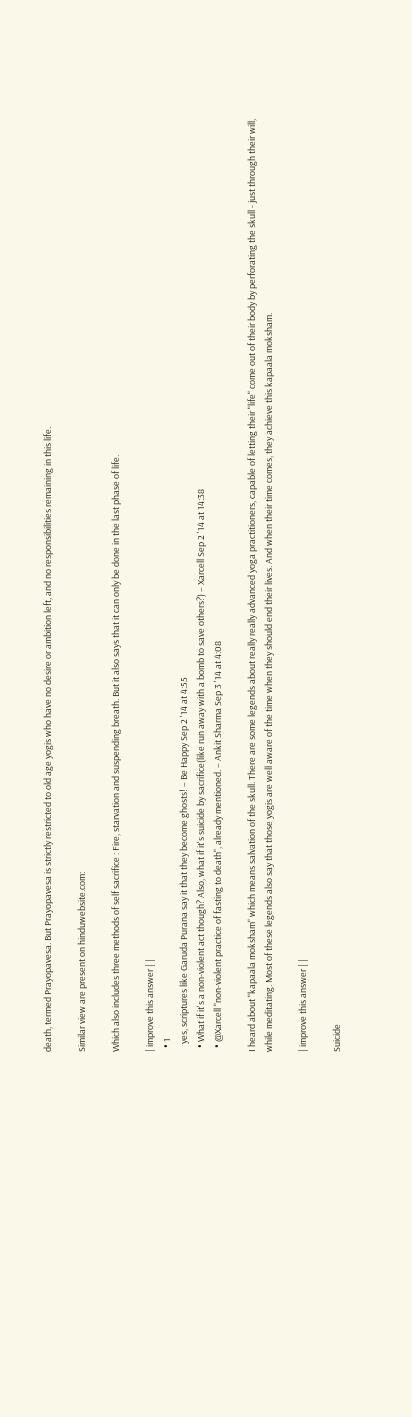death, termed Prayopavesa. But Prayopavesa is strictly restricted to old age yogis who have no desire or ambition left, and no responsibilities remaining in this life.

Similar view are present on hinduwebsite.com:

Which also includes three methods of self sacrifice : Fire, starvation and suspending breath. But it also says that it can only be done in the last phase of life.

| improve this answer | |
  • 1
    yes, scriptures like Garuda Purana say it that they become ghosts! – Be Happy Sep 2 '14 at 4:55
  • What if it's a non-violent act though? Also, what if it's suicide by sacrifice(like run away with a bomb to save others?) – Xarcell Sep 2 '14 at 14:38
  • @Xarcell "non-violent practice of fasting to death", already mentioned. – Ankit Sharma Sep 3 '14 at 4:08

I heard about "kapaala moksham" which means salvation of the skull. There are some legends about really really advanced yoga practitioners, capable of letting their "life" come out of their body by perforating the skull - just through their will, while meditating. Most of these legends also say that those yogis are well aware of the time when they should end their lives. And when their time comes, they achieve this kapaala moksham.

| improve this answer | |

Suicide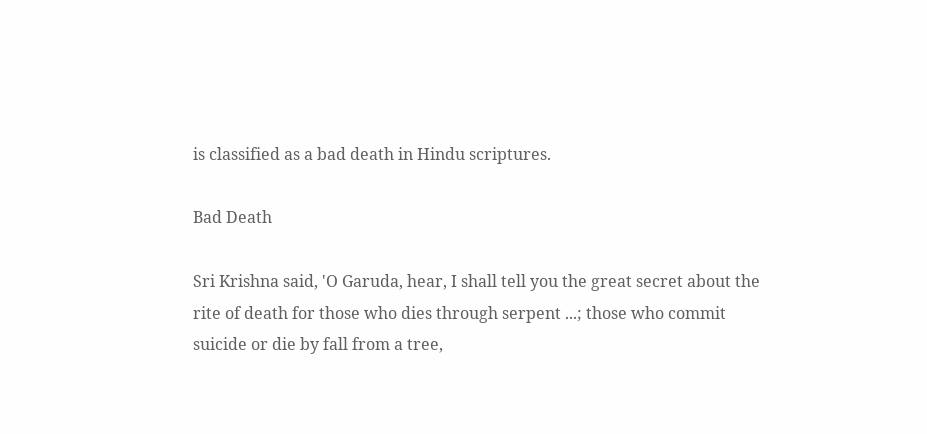is classified as a bad death in Hindu scriptures.

Bad Death

Sri Krishna said, 'O Garuda, hear, I shall tell you the great secret about the rite of death for those who dies through serpent ...; those who commit suicide or die by fall from a tree,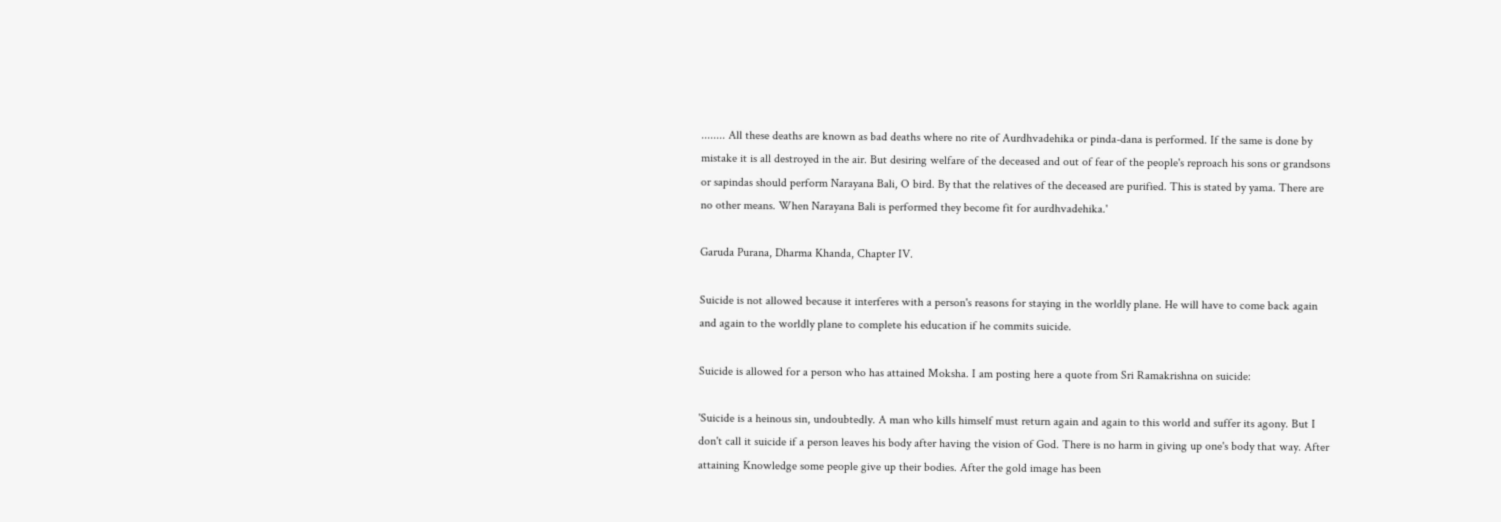........ All these deaths are known as bad deaths where no rite of Aurdhvadehika or pinda-dana is performed. If the same is done by mistake it is all destroyed in the air. But desiring welfare of the deceased and out of fear of the people's reproach his sons or grandsons or sapindas should perform Narayana Bali, O bird. By that the relatives of the deceased are purified. This is stated by yama. There are no other means. When Narayana Bali is performed they become fit for aurdhvadehika.'

Garuda Purana, Dharma Khanda, Chapter IV.

Suicide is not allowed because it interferes with a person's reasons for staying in the worldly plane. He will have to come back again and again to the worldly plane to complete his education if he commits suicide.

Suicide is allowed for a person who has attained Moksha. I am posting here a quote from Sri Ramakrishna on suicide:

'Suicide is a heinous sin, undoubtedly. A man who kills himself must return again and again to this world and suffer its agony. But I don't call it suicide if a person leaves his body after having the vision of God. There is no harm in giving up one's body that way. After attaining Knowledge some people give up their bodies. After the gold image has been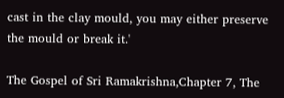cast in the clay mould, you may either preserve the mould or break it.'

The Gospel of Sri Ramakrishna,Chapter 7, The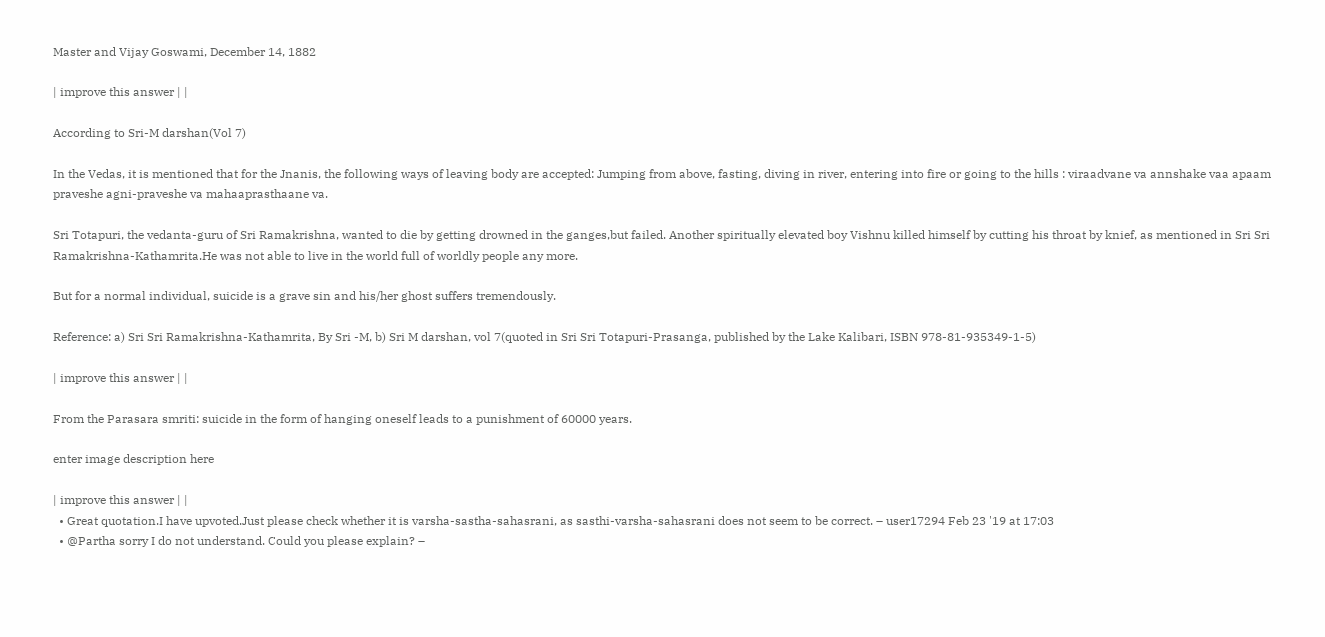Master and Vijay Goswami, December 14, 1882

| improve this answer | |

According to Sri-M darshan(Vol 7)

In the Vedas, it is mentioned that for the Jnanis, the following ways of leaving body are accepted: Jumping from above, fasting, diving in river, entering into fire or going to the hills : viraadvane va annshake vaa apaam praveshe agni-praveshe va mahaaprasthaane va.

Sri Totapuri, the vedanta-guru of Sri Ramakrishna, wanted to die by getting drowned in the ganges,but failed. Another spiritually elevated boy Vishnu killed himself by cutting his throat by knief, as mentioned in Sri Sri Ramakrishna-Kathamrita.He was not able to live in the world full of worldly people any more.

But for a normal individual, suicide is a grave sin and his/her ghost suffers tremendously.

Reference: a) Sri Sri Ramakrishna-Kathamrita, By Sri -M, b) Sri M darshan, vol 7(quoted in Sri Sri Totapuri-Prasanga, published by the Lake Kalibari, ISBN 978-81-935349-1-5)

| improve this answer | |

From the Parasara smriti: suicide in the form of hanging oneself leads to a punishment of 60000 years.

enter image description here

| improve this answer | |
  • Great quotation.I have upvoted.Just please check whether it is varsha-sastha-sahasrani, as sasthi-varsha-sahasrani does not seem to be correct. – user17294 Feb 23 '19 at 17:03
  • @Partha sorry I do not understand. Could you please explain? –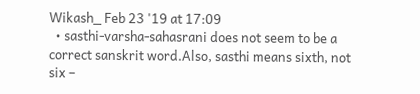Wikash_ Feb 23 '19 at 17:09
  • sasthi-varsha-sahasrani does not seem to be a correct sanskrit word.Also, sasthi means sixth, not six –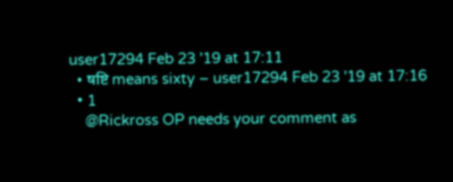user17294 Feb 23 '19 at 17:11
  • षष्टि means sixty – user17294 Feb 23 '19 at 17:16
  • 1
    @Rickross OP needs your comment as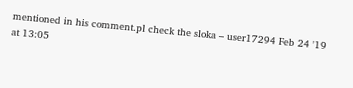mentioned in his comment.pl check the sloka – user17294 Feb 24 '19 at 13:05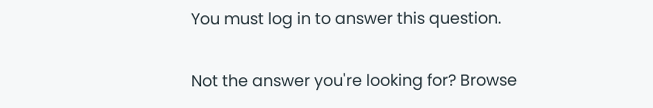You must log in to answer this question.

Not the answer you're looking for? Browse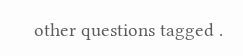other questions tagged .